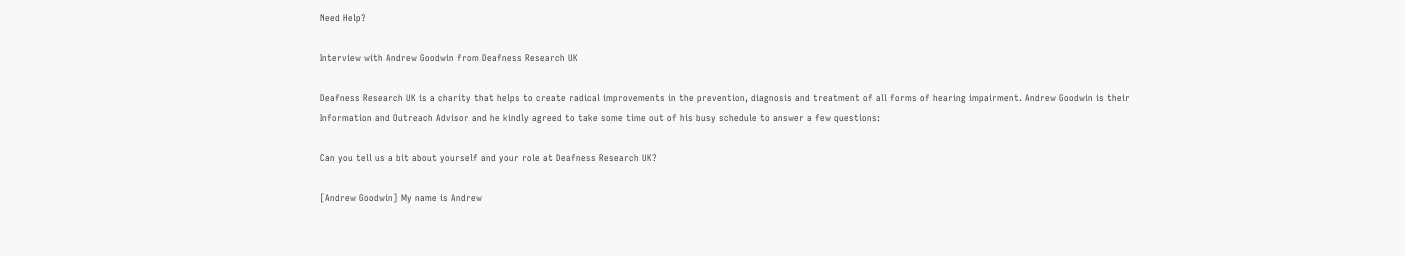Need Help?

Interview with Andrew Goodwin from Deafness Research UK

Deafness Research UK is a charity that helps to create radical improvements in the prevention, diagnosis and treatment of all forms of hearing impairment. Andrew Goodwin is their Information and Outreach Advisor and he kindly agreed to take some time out of his busy schedule to answer a few questions:

Can you tell us a bit about yourself and your role at Deafness Research UK?

[Andrew Goodwin] My name is Andrew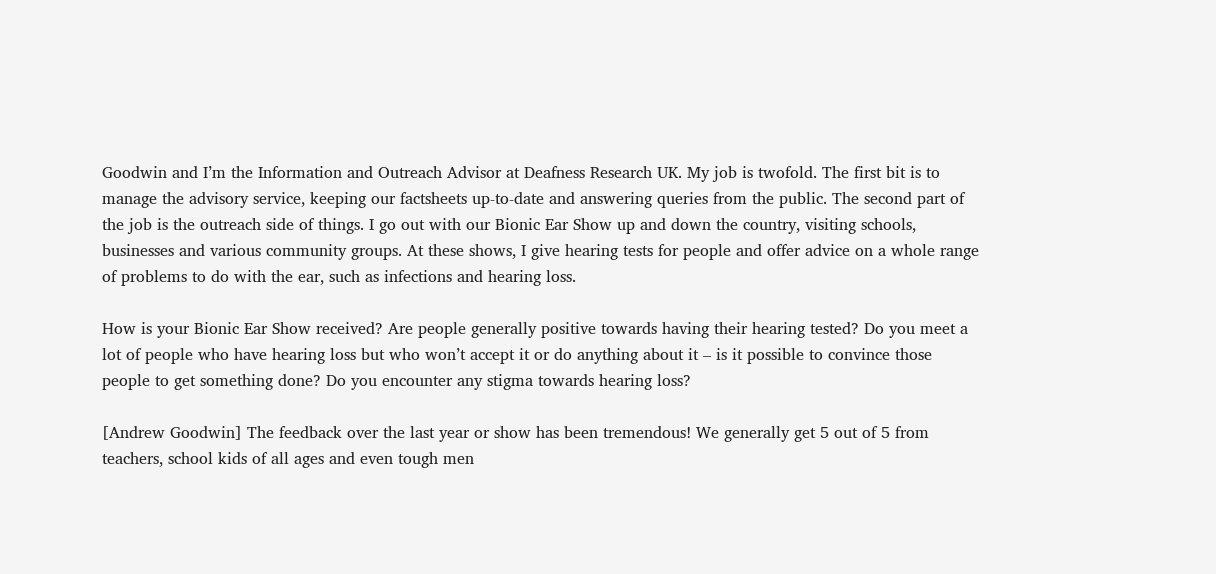Goodwin and I’m the Information and Outreach Advisor at Deafness Research UK. My job is twofold. The first bit is to manage the advisory service, keeping our factsheets up-to-date and answering queries from the public. The second part of the job is the outreach side of things. I go out with our Bionic Ear Show up and down the country, visiting schools, businesses and various community groups. At these shows, I give hearing tests for people and offer advice on a whole range of problems to do with the ear, such as infections and hearing loss.

How is your Bionic Ear Show received? Are people generally positive towards having their hearing tested? Do you meet a lot of people who have hearing loss but who won’t accept it or do anything about it – is it possible to convince those people to get something done? Do you encounter any stigma towards hearing loss?

[Andrew Goodwin] The feedback over the last year or show has been tremendous! We generally get 5 out of 5 from teachers, school kids of all ages and even tough men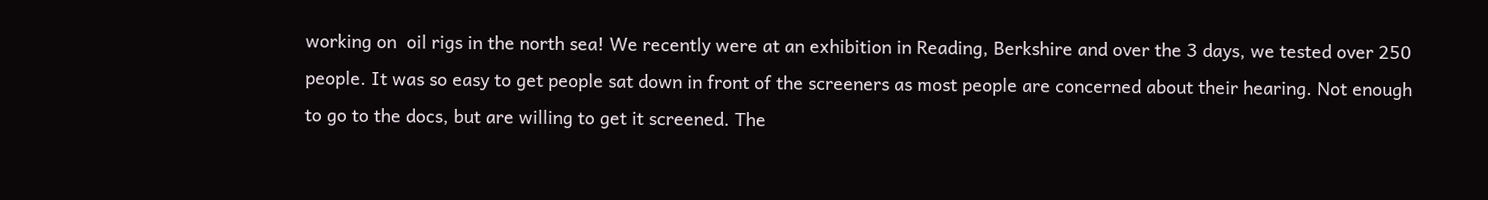working on  oil rigs in the north sea! We recently were at an exhibition in Reading, Berkshire and over the 3 days, we tested over 250 people. It was so easy to get people sat down in front of the screeners as most people are concerned about their hearing. Not enough to go to the docs, but are willing to get it screened. The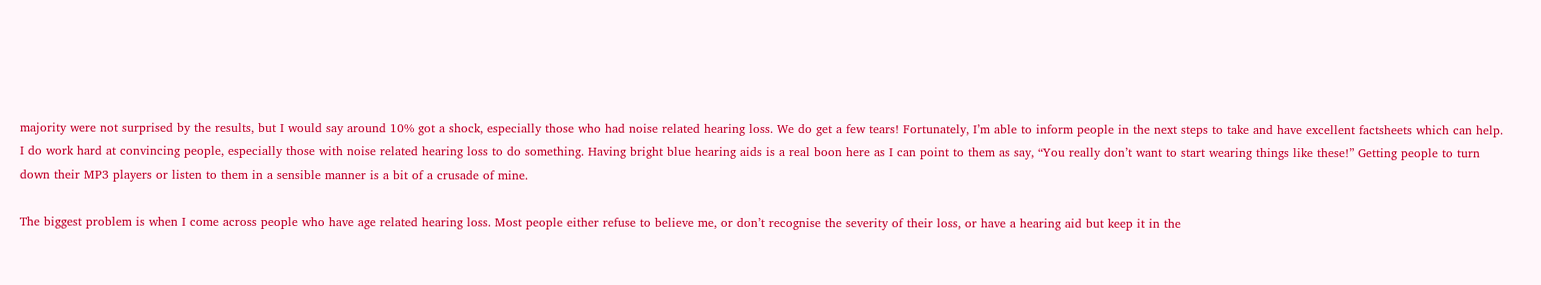majority were not surprised by the results, but I would say around 10% got a shock, especially those who had noise related hearing loss. We do get a few tears! Fortunately, I’m able to inform people in the next steps to take and have excellent factsheets which can help. I do work hard at convincing people, especially those with noise related hearing loss to do something. Having bright blue hearing aids is a real boon here as I can point to them as say, “You really don’t want to start wearing things like these!” Getting people to turn down their MP3 players or listen to them in a sensible manner is a bit of a crusade of mine.

The biggest problem is when I come across people who have age related hearing loss. Most people either refuse to believe me, or don’t recognise the severity of their loss, or have a hearing aid but keep it in the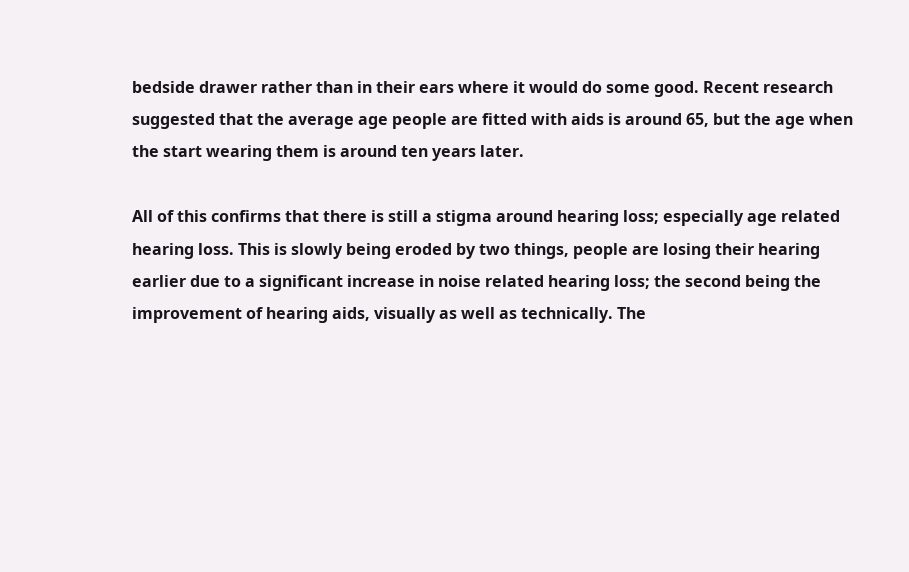bedside drawer rather than in their ears where it would do some good. Recent research suggested that the average age people are fitted with aids is around 65, but the age when the start wearing them is around ten years later.

All of this confirms that there is still a stigma around hearing loss; especially age related hearing loss. This is slowly being eroded by two things, people are losing their hearing earlier due to a significant increase in noise related hearing loss; the second being the improvement of hearing aids, visually as well as technically. The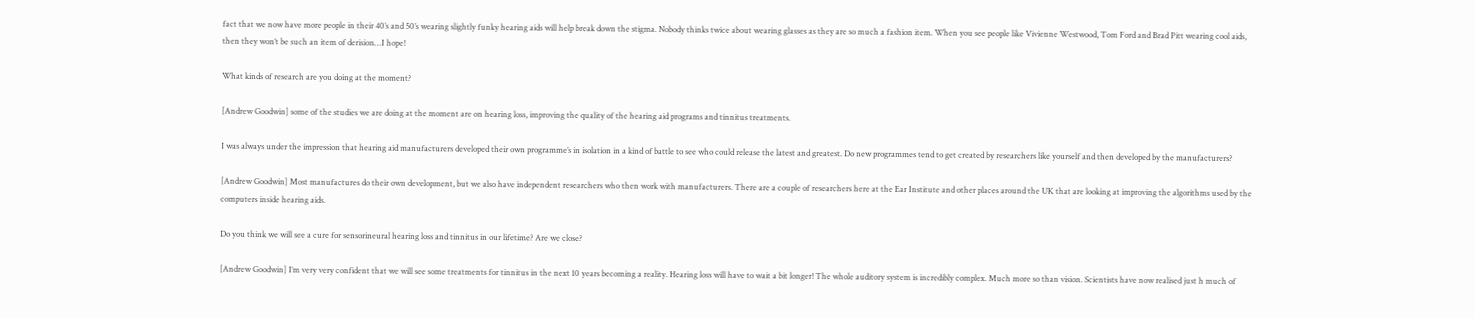fact that we now have more people in their 40’s and 50’s wearing slightly funky hearing aids will help break down the stigma. Nobody thinks twice about wearing glasses as they are so much a fashion item. When you see people like Vivienne Westwood, Tom Ford and Brad Pitt wearing cool aids, then they won’t be such an item of derision…I hope!

What kinds of research are you doing at the moment?

[Andrew Goodwin] some of the studies we are doing at the moment are on hearing loss, improving the quality of the hearing aid programs and tinnitus treatments.

I was always under the impression that hearing aid manufacturers developed their own programme’s in isolation in a kind of battle to see who could release the latest and greatest. Do new programmes tend to get created by researchers like yourself and then developed by the manufacturers?

[Andrew Goodwin] Most manufactures do their own development, but we also have independent researchers who then work with manufacturers. There are a couple of researchers here at the Ear Institute and other places around the UK that are looking at improving the algorithms used by the computers inside hearing aids.

Do you think we will see a cure for sensorineural hearing loss and tinnitus in our lifetime? Are we close?

[Andrew Goodwin] I’m very very confident that we will see some treatments for tinnitus in the next 10 years becoming a reality. Hearing loss will have to wait a bit longer! The whole auditory system is incredibly complex. Much more so than vision. Scientists have now realised just h much of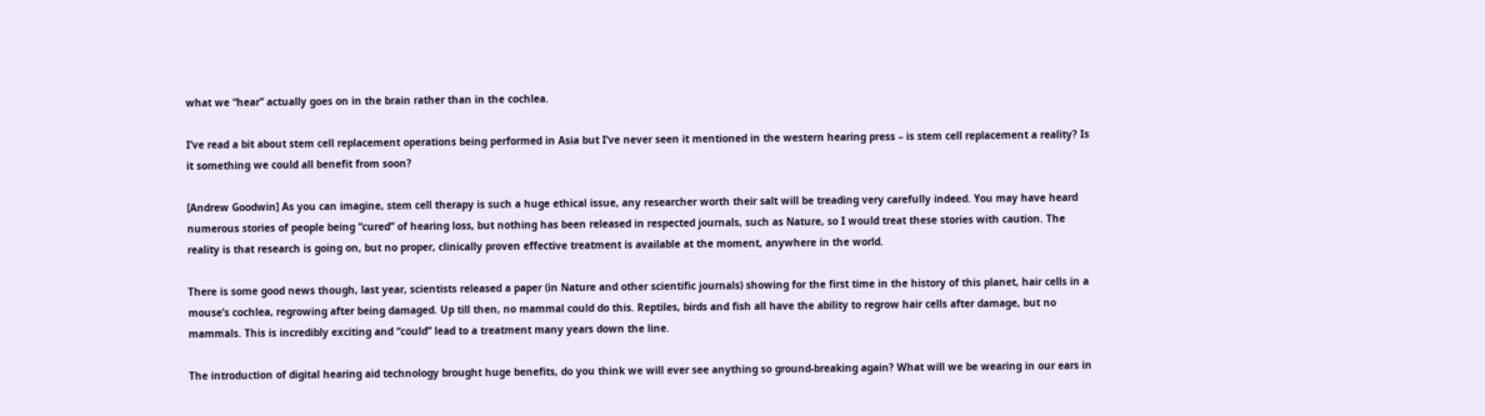what we “hear” actually goes on in the brain rather than in the cochlea.

I’ve read a bit about stem cell replacement operations being performed in Asia but I’ve never seen it mentioned in the western hearing press – is stem cell replacement a reality? Is it something we could all benefit from soon?

[Andrew Goodwin] As you can imagine, stem cell therapy is such a huge ethical issue, any researcher worth their salt will be treading very carefully indeed. You may have heard numerous stories of people being “cured” of hearing loss, but nothing has been released in respected journals, such as Nature, so I would treat these stories with caution. The reality is that research is going on, but no proper, clinically proven effective treatment is available at the moment, anywhere in the world.

There is some good news though, last year, scientists released a paper (in Nature and other scientific journals) showing for the first time in the history of this planet, hair cells in a mouse’s cochlea, regrowing after being damaged. Up till then, no mammal could do this. Reptiles, birds and fish all have the ability to regrow hair cells after damage, but no mammals. This is incredibly exciting and “could” lead to a treatment many years down the line.

The introduction of digital hearing aid technology brought huge benefits, do you think we will ever see anything so ground-breaking again? What will we be wearing in our ears in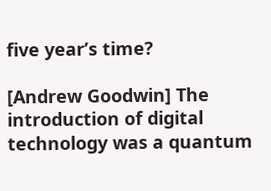five year’s time?

[Andrew Goodwin] The introduction of digital technology was a quantum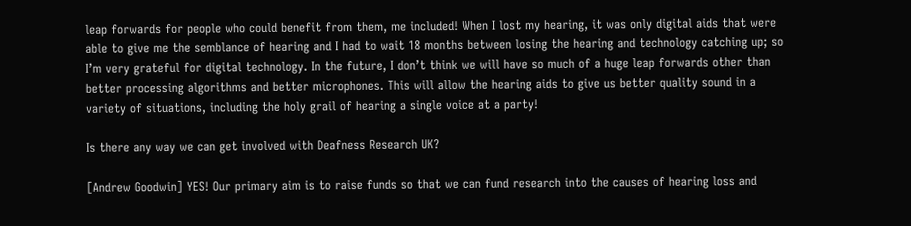leap forwards for people who could benefit from them, me included! When I lost my hearing, it was only digital aids that were able to give me the semblance of hearing and I had to wait 18 months between losing the hearing and technology catching up; so I’m very grateful for digital technology. In the future, I don’t think we will have so much of a huge leap forwards other than better processing algorithms and better microphones. This will allow the hearing aids to give us better quality sound in a variety of situations, including the holy grail of hearing a single voice at a party!

Is there any way we can get involved with Deafness Research UK?

[Andrew Goodwin] YES! Our primary aim is to raise funds so that we can fund research into the causes of hearing loss and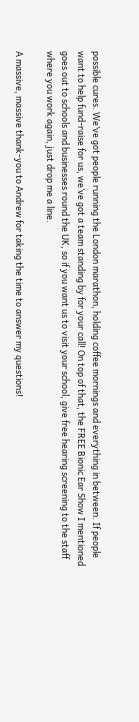possible cures. We’ve got people running the London marathon, holding coffee mornings and everything in between. If people want to help fund-raise for us, we’ve got a team standing by for your call! On top of that, the FREE Bionic Ear Show I mentioned goes out to schools and businesses round the UK, so if you want us to visit your school, give free hearing screening to the staff where you work again, just drop me a line.

A massive, massive thank-you to Andrew for taking the time to answer my questions!